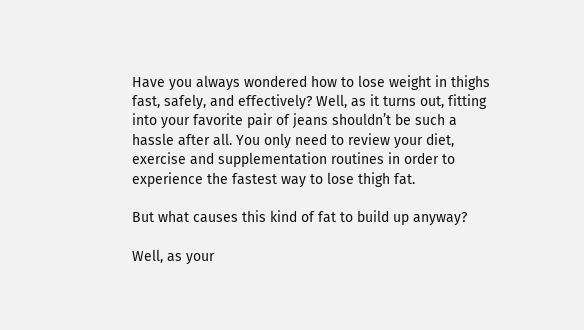Have you always wondered how to lose weight in thighs fast, safely, and effectively? Well, as it turns out, fitting into your favorite pair of jeans shouldn’t be such a hassle after all. You only need to review your diet, exercise and supplementation routines in order to experience the fastest way to lose thigh fat.

But what causes this kind of fat to build up anyway?

Well, as your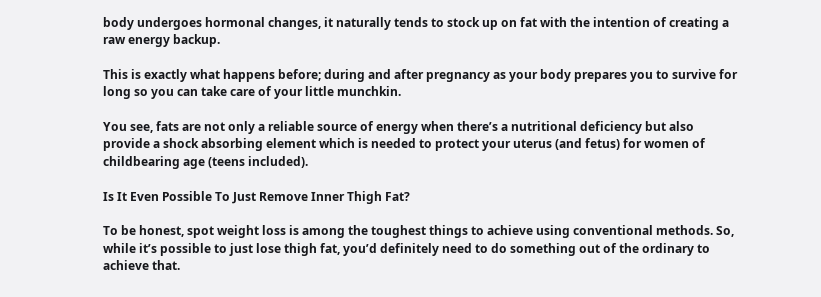body undergoes hormonal changes, it naturally tends to stock up on fat with the intention of creating a raw energy backup.

This is exactly what happens before; during and after pregnancy as your body prepares you to survive for long so you can take care of your little munchkin.

You see, fats are not only a reliable source of energy when there’s a nutritional deficiency but also provide a shock absorbing element which is needed to protect your uterus (and fetus) for women of childbearing age (teens included).

Is It Even Possible To Just Remove Inner Thigh Fat?

To be honest, spot weight loss is among the toughest things to achieve using conventional methods. So, while it’s possible to just lose thigh fat, you’d definitely need to do something out of the ordinary to achieve that.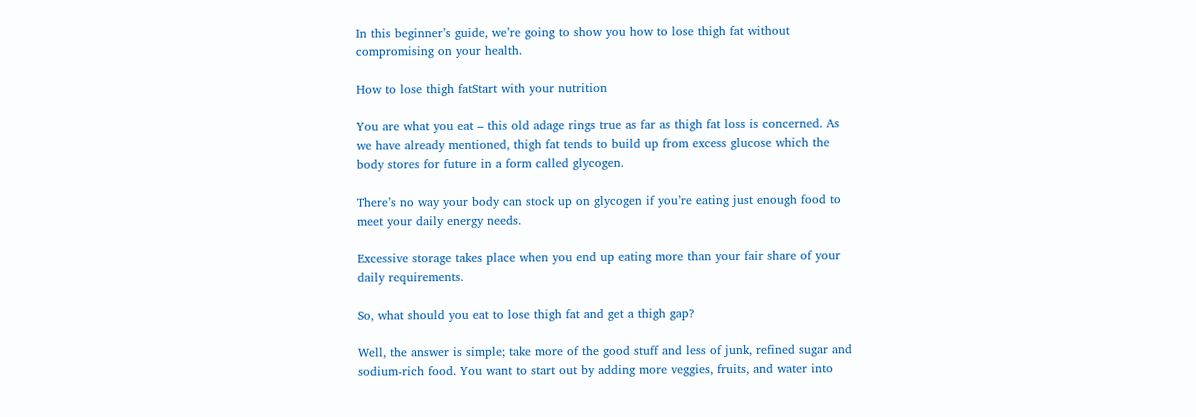In this beginner’s guide, we’re going to show you how to lose thigh fat without compromising on your health.

How to lose thigh fatStart with your nutrition

You are what you eat – this old adage rings true as far as thigh fat loss is concerned. As we have already mentioned, thigh fat tends to build up from excess glucose which the body stores for future in a form called glycogen.

There’s no way your body can stock up on glycogen if you’re eating just enough food to meet your daily energy needs.

Excessive storage takes place when you end up eating more than your fair share of your daily requirements.

So, what should you eat to lose thigh fat and get a thigh gap?

Well, the answer is simple; take more of the good stuff and less of junk, refined sugar and sodium-rich food. You want to start out by adding more veggies, fruits, and water into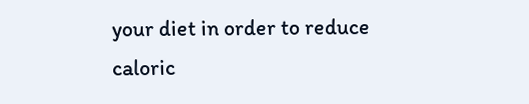your diet in order to reduce caloric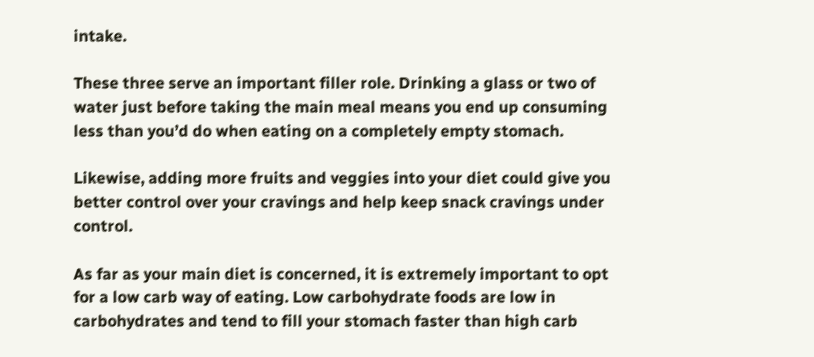intake.

These three serve an important filler role. Drinking a glass or two of water just before taking the main meal means you end up consuming less than you’d do when eating on a completely empty stomach.

Likewise, adding more fruits and veggies into your diet could give you better control over your cravings and help keep snack cravings under control.

As far as your main diet is concerned, it is extremely important to opt for a low carb way of eating. Low carbohydrate foods are low in carbohydrates and tend to fill your stomach faster than high carb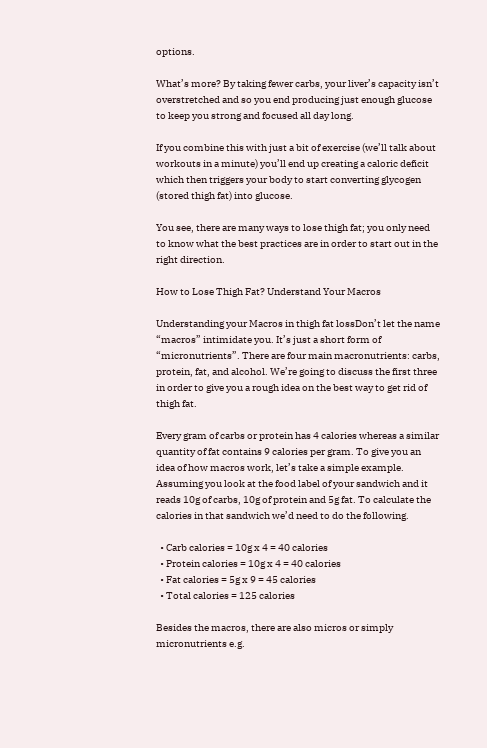options.

What’s more? By taking fewer carbs, your liver’s capacity isn’t overstretched and so you end producing just enough glucose to keep you strong and focused all day long.

If you combine this with just a bit of exercise (we’ll talk about workouts in a minute) you’ll end up creating a caloric deficit which then triggers your body to start converting glycogen (stored thigh fat) into glucose.

You see, there are many ways to lose thigh fat; you only need to know what the best practices are in order to start out in the right direction.

How to Lose Thigh Fat? Understand Your Macros

Understanding your Macros in thigh fat lossDon’t let the name “macros” intimidate you. It’s just a short form of “micronutrients”. There are four main macronutrients: carbs, protein, fat, and alcohol. We’re going to discuss the first three in order to give you a rough idea on the best way to get rid of thigh fat.

Every gram of carbs or protein has 4 calories whereas a similar quantity of fat contains 9 calories per gram. To give you an idea of how macros work, let’s take a simple example. Assuming you look at the food label of your sandwich and it reads 10g of carbs, 10g of protein and 5g fat. To calculate the calories in that sandwich we’d need to do the following.

  • Carb calories = 10g x 4 = 40 calories
  • Protein calories = 10g x 4 = 40 calories
  • Fat calories = 5g x 9 = 45 calories
  • Total calories = 125 calories

Besides the macros, there are also micros or simply micronutrients e.g.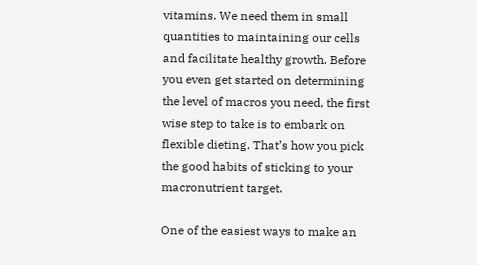vitamins. We need them in small quantities to maintaining our cells and facilitate healthy growth. Before you even get started on determining the level of macros you need, the first wise step to take is to embark on flexible dieting. That’s how you pick the good habits of sticking to your macronutrient target.

One of the easiest ways to make an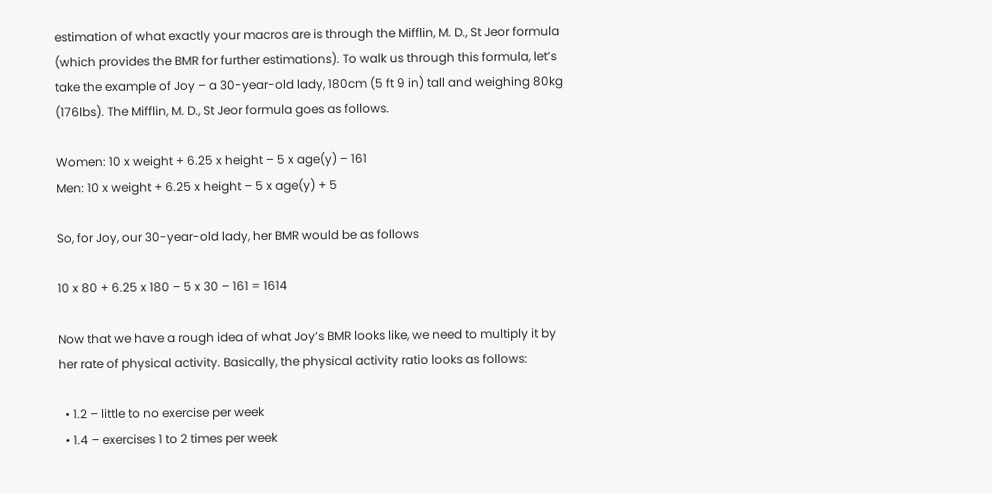estimation of what exactly your macros are is through the Mifflin, M. D., St Jeor formula (which provides the BMR for further estimations). To walk us through this formula, let’s take the example of Joy – a 30-year-old lady, 180cm (5 ft 9 in) tall and weighing 80kg (176lbs). The Mifflin, M. D., St Jeor formula goes as follows.

Women: 10 x weight + 6.25 x height – 5 x age(y) – 161
Men: 10 x weight + 6.25 x height – 5 x age(y) + 5

So, for Joy, our 30-year-old lady, her BMR would be as follows

10 x 80 + 6.25 x 180 – 5 x 30 – 161 = 1614

Now that we have a rough idea of what Joy’s BMR looks like, we need to multiply it by her rate of physical activity. Basically, the physical activity ratio looks as follows:

  • 1.2 – little to no exercise per week
  • 1.4 – exercises 1 to 2 times per week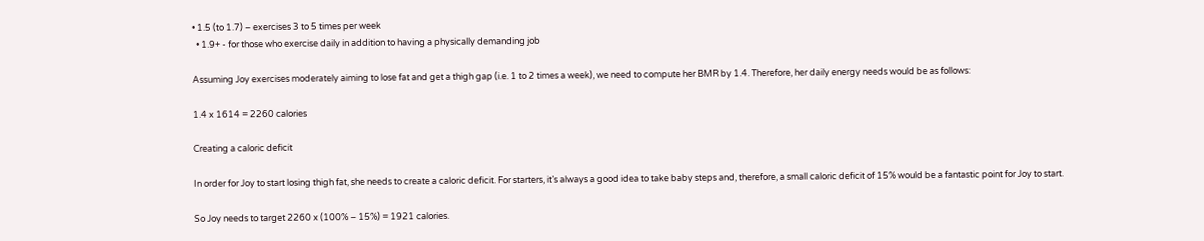• 1.5 (to 1.7) – exercises 3 to 5 times per week
  • 1.9+ - for those who exercise daily in addition to having a physically demanding job

Assuming Joy exercises moderately aiming to lose fat and get a thigh gap (i.e. 1 to 2 times a week), we need to compute her BMR by 1.4. Therefore, her daily energy needs would be as follows:

1.4 x 1614 = 2260 calories

Creating a caloric deficit

In order for Joy to start losing thigh fat, she needs to create a caloric deficit. For starters, it’s always a good idea to take baby steps and, therefore, a small caloric deficit of 15% would be a fantastic point for Joy to start.

So Joy needs to target 2260 x (100% – 15%) = 1921 calories.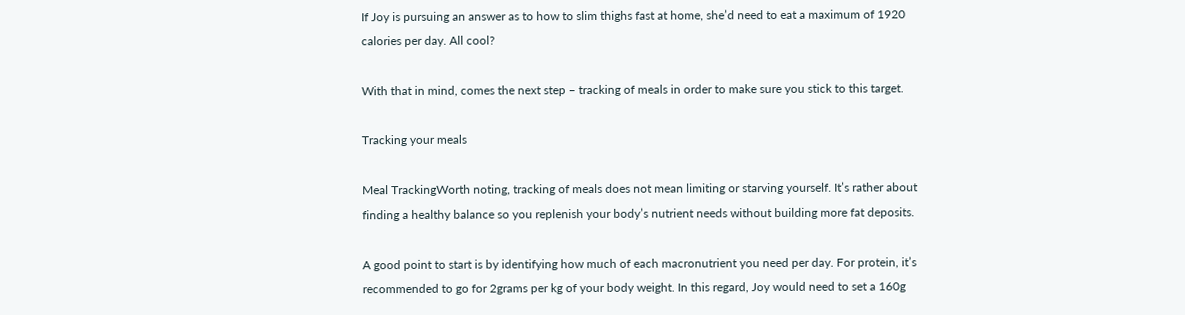If Joy is pursuing an answer as to how to slim thighs fast at home, she’d need to eat a maximum of 1920 calories per day. All cool?

With that in mind, comes the next step – tracking of meals in order to make sure you stick to this target.

Tracking your meals

Meal TrackingWorth noting, tracking of meals does not mean limiting or starving yourself. It’s rather about finding a healthy balance so you replenish your body’s nutrient needs without building more fat deposits.

A good point to start is by identifying how much of each macronutrient you need per day. For protein, it’s recommended to go for 2grams per kg of your body weight. In this regard, Joy would need to set a 160g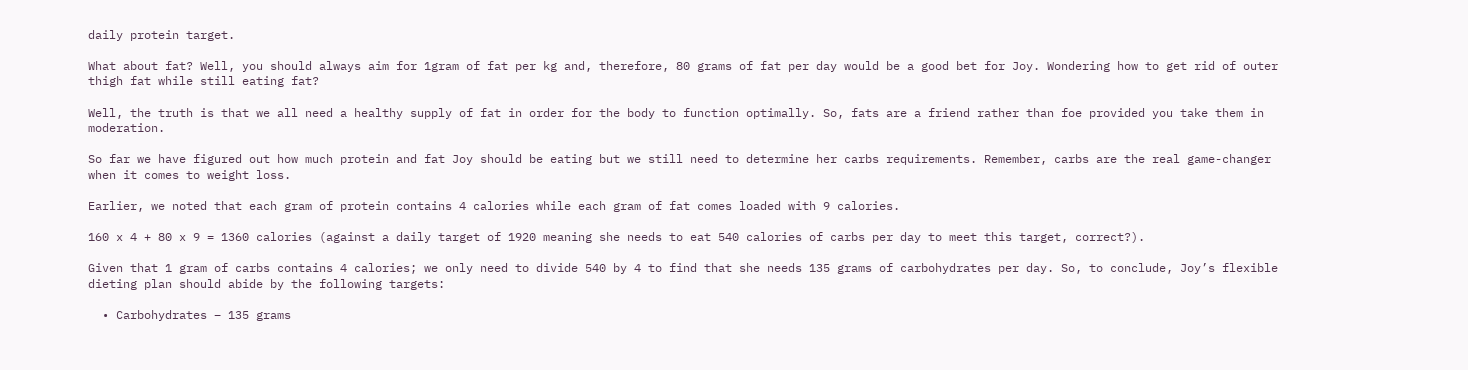daily protein target.

What about fat? Well, you should always aim for 1gram of fat per kg and, therefore, 80 grams of fat per day would be a good bet for Joy. Wondering how to get rid of outer thigh fat while still eating fat?

Well, the truth is that we all need a healthy supply of fat in order for the body to function optimally. So, fats are a friend rather than foe provided you take them in moderation.

So far we have figured out how much protein and fat Joy should be eating but we still need to determine her carbs requirements. Remember, carbs are the real game-changer when it comes to weight loss.

Earlier, we noted that each gram of protein contains 4 calories while each gram of fat comes loaded with 9 calories.

160 x 4 + 80 x 9 = 1360 calories (against a daily target of 1920 meaning she needs to eat 540 calories of carbs per day to meet this target, correct?).

Given that 1 gram of carbs contains 4 calories; we only need to divide 540 by 4 to find that she needs 135 grams of carbohydrates per day. So, to conclude, Joy’s flexible dieting plan should abide by the following targets:

  • Carbohydrates – 135 grams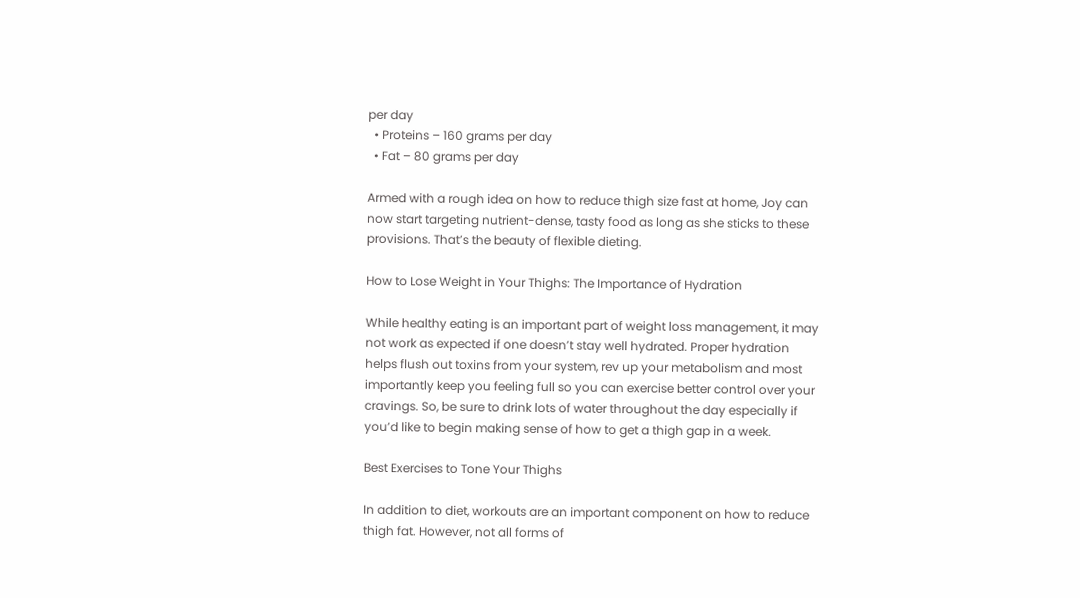per day
  • Proteins – 160 grams per day
  • Fat – 80 grams per day

Armed with a rough idea on how to reduce thigh size fast at home, Joy can now start targeting nutrient-dense, tasty food as long as she sticks to these provisions. That’s the beauty of flexible dieting.

How to Lose Weight in Your Thighs: The Importance of Hydration

While healthy eating is an important part of weight loss management, it may not work as expected if one doesn’t stay well hydrated. Proper hydration helps flush out toxins from your system, rev up your metabolism and most importantly keep you feeling full so you can exercise better control over your cravings. So, be sure to drink lots of water throughout the day especially if you’d like to begin making sense of how to get a thigh gap in a week.

Best Exercises to Tone Your Thighs

In addition to diet, workouts are an important component on how to reduce thigh fat. However, not all forms of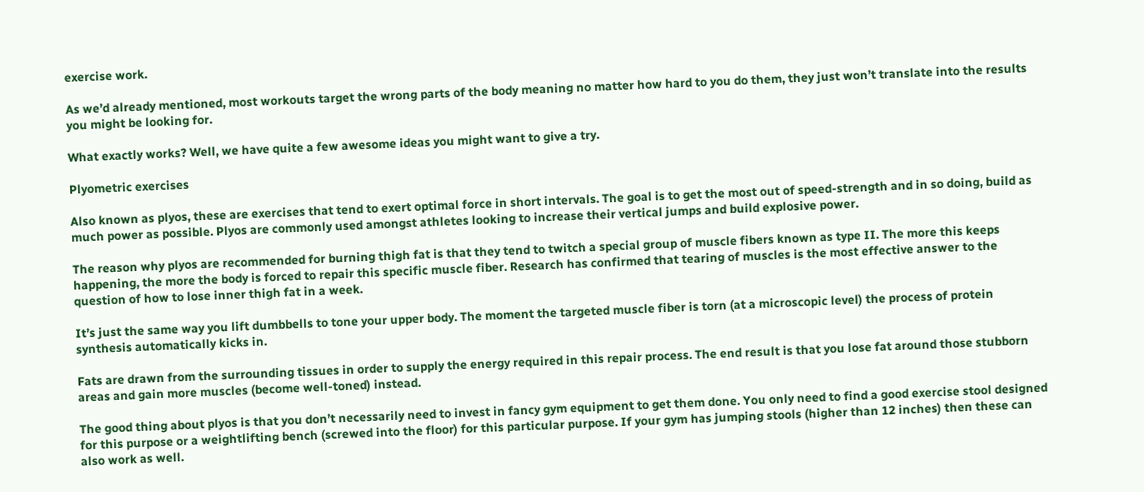exercise work.

As we’d already mentioned, most workouts target the wrong parts of the body meaning no matter how hard to you do them, they just won’t translate into the results you might be looking for.

What exactly works? Well, we have quite a few awesome ideas you might want to give a try.

Plyometric exercises

Also known as plyos, these are exercises that tend to exert optimal force in short intervals. The goal is to get the most out of speed-strength and in so doing, build as much power as possible. Plyos are commonly used amongst athletes looking to increase their vertical jumps and build explosive power.

The reason why plyos are recommended for burning thigh fat is that they tend to twitch a special group of muscle fibers known as type II. The more this keeps happening, the more the body is forced to repair this specific muscle fiber. Research has confirmed that tearing of muscles is the most effective answer to the question of how to lose inner thigh fat in a week.

It’s just the same way you lift dumbbells to tone your upper body. The moment the targeted muscle fiber is torn (at a microscopic level) the process of protein synthesis automatically kicks in.

Fats are drawn from the surrounding tissues in order to supply the energy required in this repair process. The end result is that you lose fat around those stubborn areas and gain more muscles (become well-toned) instead.

The good thing about plyos is that you don’t necessarily need to invest in fancy gym equipment to get them done. You only need to find a good exercise stool designed for this purpose or a weightlifting bench (screwed into the floor) for this particular purpose. If your gym has jumping stools (higher than 12 inches) then these can also work as well.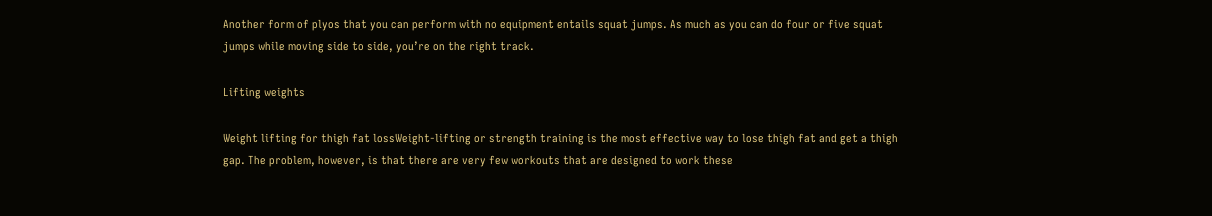Another form of plyos that you can perform with no equipment entails squat jumps. As much as you can do four or five squat jumps while moving side to side, you’re on the right track.

Lifting weights

Weight lifting for thigh fat lossWeight-lifting or strength training is the most effective way to lose thigh fat and get a thigh gap. The problem, however, is that there are very few workouts that are designed to work these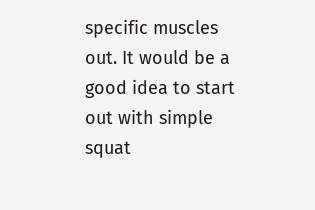specific muscles out. It would be a good idea to start out with simple squat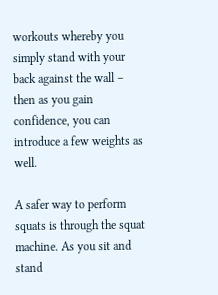workouts whereby you simply stand with your back against the wall – then as you gain confidence, you can introduce a few weights as well.

A safer way to perform squats is through the squat machine. As you sit and stand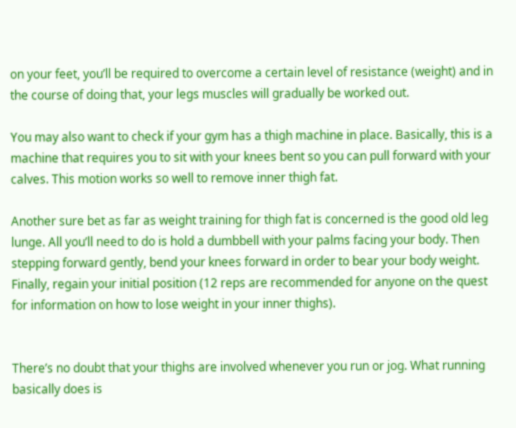on your feet, you’ll be required to overcome a certain level of resistance (weight) and in the course of doing that, your legs muscles will gradually be worked out.

You may also want to check if your gym has a thigh machine in place. Basically, this is a machine that requires you to sit with your knees bent so you can pull forward with your calves. This motion works so well to remove inner thigh fat.

Another sure bet as far as weight training for thigh fat is concerned is the good old leg lunge. All you’ll need to do is hold a dumbbell with your palms facing your body. Then stepping forward gently, bend your knees forward in order to bear your body weight. Finally, regain your initial position (12 reps are recommended for anyone on the quest for information on how to lose weight in your inner thighs).


There’s no doubt that your thighs are involved whenever you run or jog. What running basically does is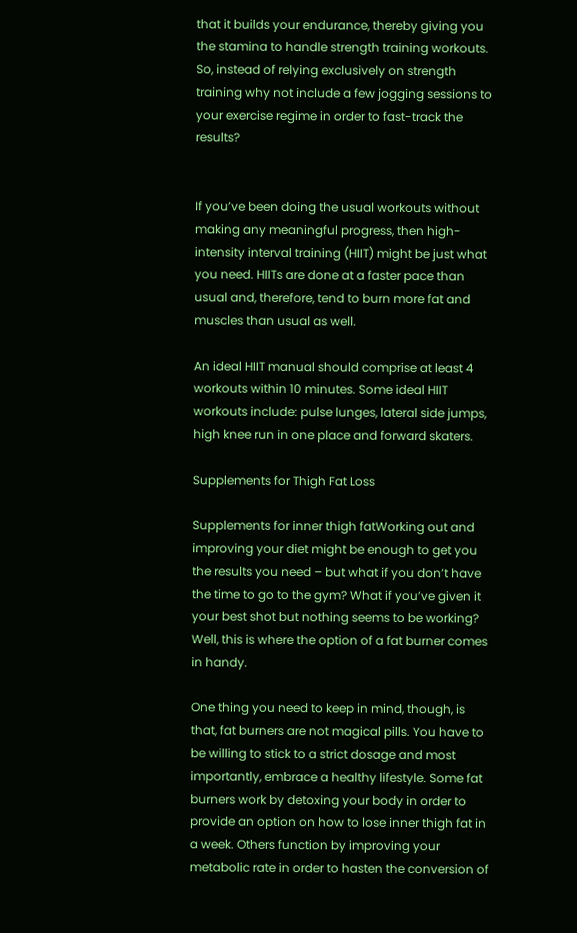that it builds your endurance, thereby giving you the stamina to handle strength training workouts. So, instead of relying exclusively on strength training why not include a few jogging sessions to your exercise regime in order to fast-track the results?


If you’ve been doing the usual workouts without making any meaningful progress, then high-intensity interval training (HIIT) might be just what you need. HIITs are done at a faster pace than usual and, therefore, tend to burn more fat and muscles than usual as well.

An ideal HIIT manual should comprise at least 4 workouts within 10 minutes. Some ideal HIIT workouts include: pulse lunges, lateral side jumps, high knee run in one place and forward skaters.

Supplements for Thigh Fat Loss

Supplements for inner thigh fatWorking out and improving your diet might be enough to get you the results you need – but what if you don’t have the time to go to the gym? What if you’ve given it your best shot but nothing seems to be working? Well, this is where the option of a fat burner comes in handy.

One thing you need to keep in mind, though, is that, fat burners are not magical pills. You have to be willing to stick to a strict dosage and most importantly, embrace a healthy lifestyle. Some fat burners work by detoxing your body in order to provide an option on how to lose inner thigh fat in a week. Others function by improving your metabolic rate in order to hasten the conversion of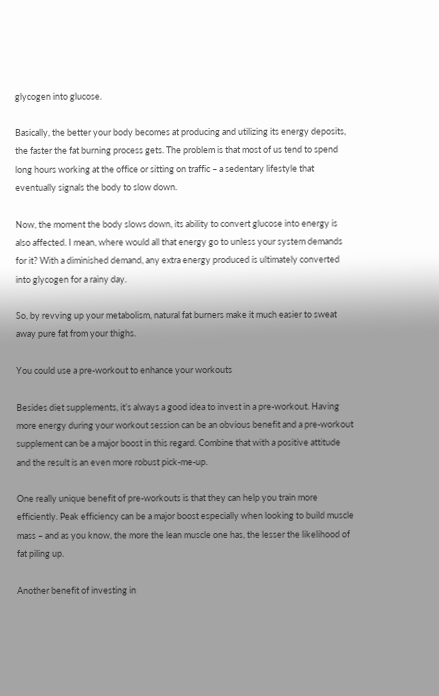glycogen into glucose.

Basically, the better your body becomes at producing and utilizing its energy deposits, the faster the fat burning process gets. The problem is that most of us tend to spend long hours working at the office or sitting on traffic – a sedentary lifestyle that eventually signals the body to slow down.

Now, the moment the body slows down, its ability to convert glucose into energy is also affected. I mean, where would all that energy go to unless your system demands for it? With a diminished demand, any extra energy produced is ultimately converted into glycogen for a rainy day.

So, by revving up your metabolism, natural fat burners make it much easier to sweat away pure fat from your thighs.

You could use a pre-workout to enhance your workouts

Besides diet supplements, it’s always a good idea to invest in a pre-workout. Having more energy during your workout session can be an obvious benefit and a pre-workout supplement can be a major boost in this regard. Combine that with a positive attitude and the result is an even more robust pick-me-up.

One really unique benefit of pre-workouts is that they can help you train more efficiently. Peak efficiency can be a major boost especially when looking to build muscle mass – and as you know, the more the lean muscle one has, the lesser the likelihood of fat piling up.

Another benefit of investing in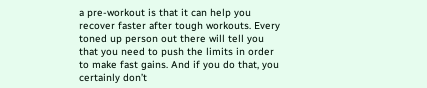a pre-workout is that it can help you recover faster after tough workouts. Every toned up person out there will tell you that you need to push the limits in order to make fast gains. And if you do that, you certainly don’t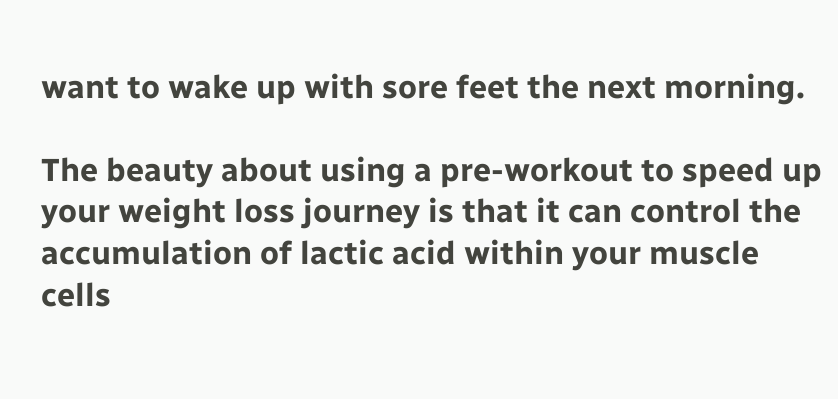want to wake up with sore feet the next morning.

The beauty about using a pre-workout to speed up your weight loss journey is that it can control the accumulation of lactic acid within your muscle cells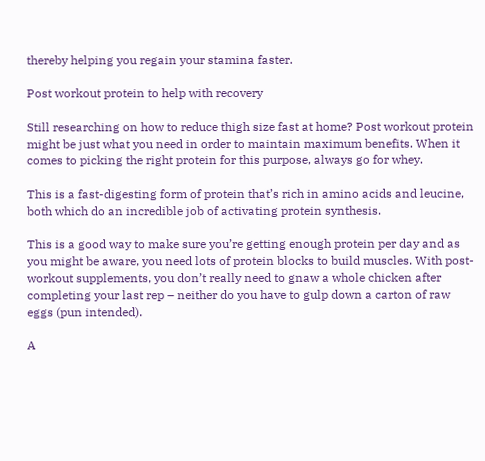thereby helping you regain your stamina faster.

Post workout protein to help with recovery

Still researching on how to reduce thigh size fast at home? Post workout protein might be just what you need in order to maintain maximum benefits. When it comes to picking the right protein for this purpose, always go for whey.

This is a fast-digesting form of protein that’s rich in amino acids and leucine, both which do an incredible job of activating protein synthesis.

This is a good way to make sure you’re getting enough protein per day and as you might be aware, you need lots of protein blocks to build muscles. With post-workout supplements, you don’t really need to gnaw a whole chicken after completing your last rep – neither do you have to gulp down a carton of raw eggs (pun intended).

A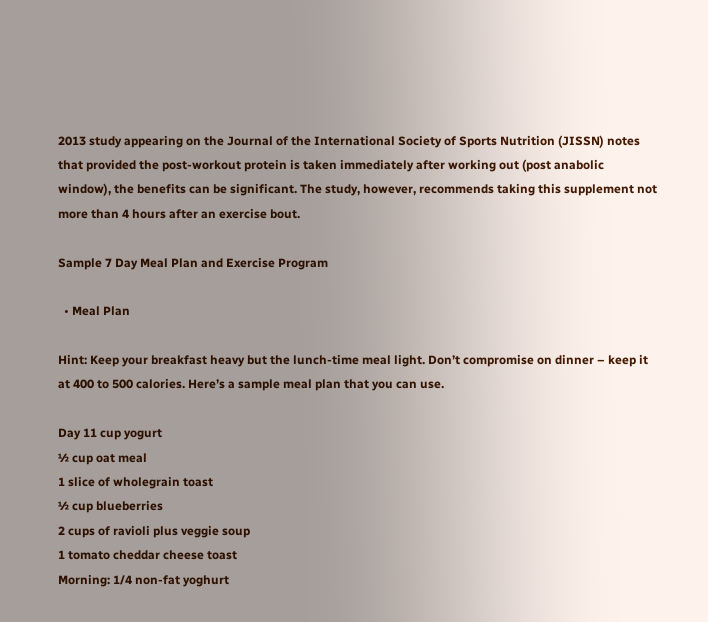2013 study appearing on the Journal of the International Society of Sports Nutrition (JISSN) notes that provided the post-workout protein is taken immediately after working out (post anabolic window), the benefits can be significant. The study, however, recommends taking this supplement not more than 4 hours after an exercise bout.

Sample 7 Day Meal Plan and Exercise Program

  • Meal Plan

Hint: Keep your breakfast heavy but the lunch-time meal light. Don’t compromise on dinner – keep it at 400 to 500 calories. Here’s a sample meal plan that you can use.

Day 11 cup yogurt
½ cup oat meal
1 slice of wholegrain toast
½ cup blueberries
2 cups of ravioli plus veggie soup
1 tomato cheddar cheese toast
Morning: 1/4 non-fat yoghurt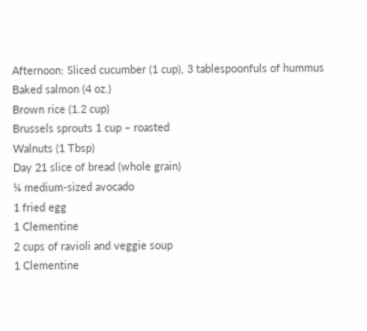Afternoon: Sliced cucumber (1 cup), 3 tablespoonfuls of hummus
Baked salmon (4 oz.)
Brown rice (1.2 cup)
Brussels sprouts 1 cup – roasted
Walnuts (1 Tbsp)
Day 21 slice of bread (whole grain)
¼ medium-sized avocado
1 fried egg
1 Clementine
2 cups of ravioli and veggie soup
1 Clementine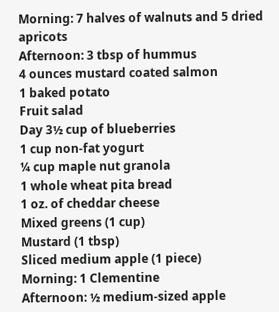Morning: 7 halves of walnuts and 5 dried apricots
Afternoon: 3 tbsp of hummus
4 ounces mustard coated salmon
1 baked potato
Fruit salad
Day 3½ cup of blueberries
1 cup non-fat yogurt
¼ cup maple nut granola
1 whole wheat pita bread
1 oz. of cheddar cheese
Mixed greens (1 cup)
Mustard (1 tbsp)
Sliced medium apple (1 piece)
Morning: 1 Clementine
Afternoon: ½ medium-sized apple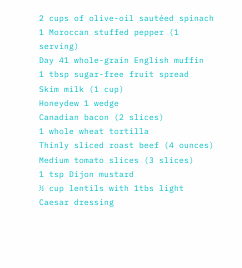2 cups of olive-oil sautéed spinach
1 Moroccan stuffed pepper (1 serving)
Day 41 whole-grain English muffin
1 tbsp sugar-free fruit spread
Skim milk (1 cup)
Honeydew 1 wedge
Canadian bacon (2 slices)
1 whole wheat tortilla
Thinly sliced roast beef (4 ounces)
Medium tomato slices (3 slices)
1 tsp Dijon mustard
½ cup lentils with 1tbs light Caesar dressing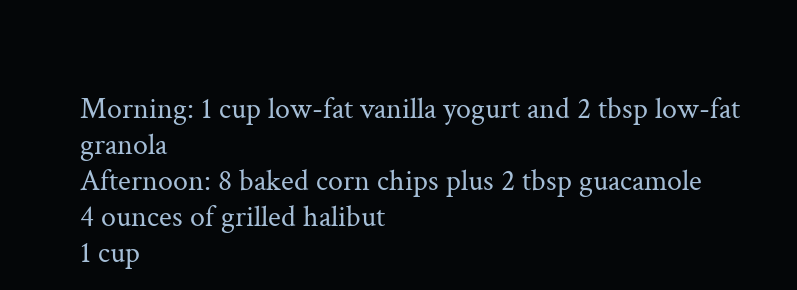Morning: 1 cup low-fat vanilla yogurt and 2 tbsp low-fat granola
Afternoon: 8 baked corn chips plus 2 tbsp guacamole
4 ounces of grilled halibut
1 cup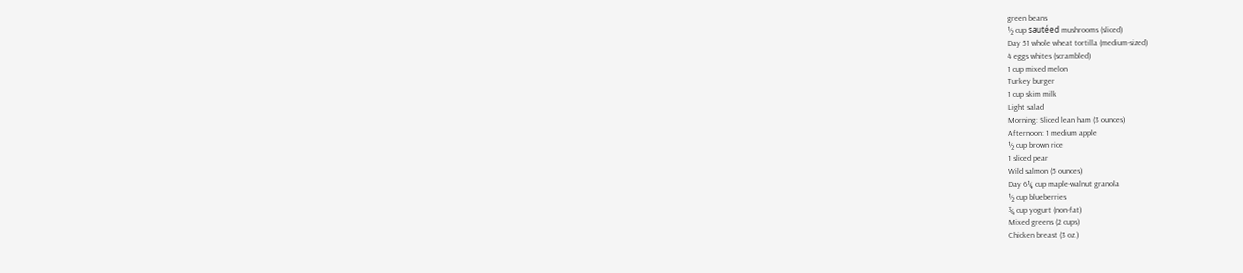green beans
½ cup sautéed mushrooms (sliced)
Day 51 whole wheat tortilla (medium-sized)
4 eggs whites (scrambled)
1 cup mixed melon
Turkey burger
1 cup skim milk
Light salad
Morning: Sliced lean ham (3 ounces)
Afternoon: 1 medium apple
½ cup brown rice
1 sliced pear
Wild salmon (5 ounces)
Day 6¼ cup maple-walnut granola
½ cup blueberries
¾ cup yogurt (non-fat)
Mixed greens (2 cups)
Chicken breast (3 oz.)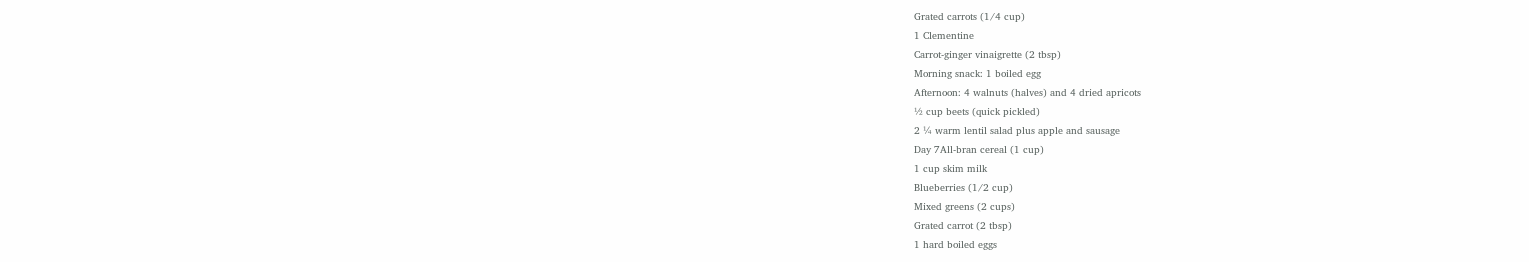Grated carrots (1/4 cup)
1 Clementine
Carrot-ginger vinaigrette (2 tbsp)
Morning snack: 1 boiled egg
Afternoon: 4 walnuts (halves) and 4 dried apricots
½ cup beets (quick pickled)
2 ¼ warm lentil salad plus apple and sausage
Day 7All-bran cereal (1 cup)
1 cup skim milk
Blueberries (1/2 cup)
Mixed greens (2 cups)
Grated carrot (2 tbsp)
1 hard boiled eggs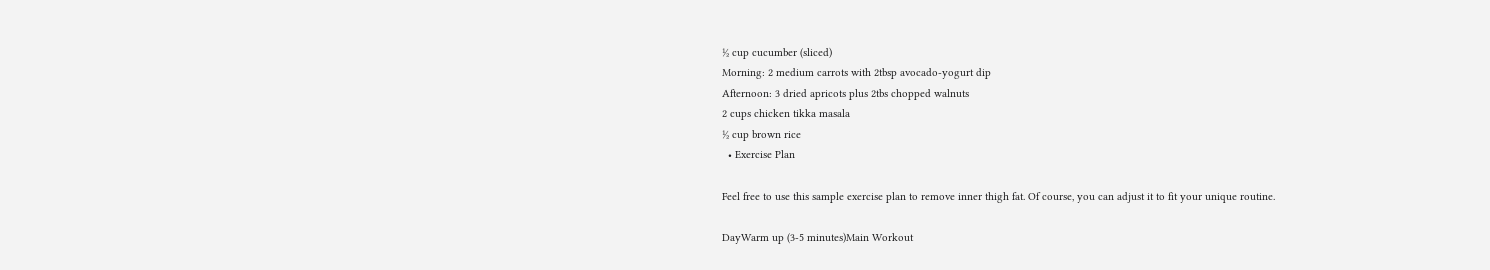½ cup cucumber (sliced)
Morning: 2 medium carrots with 2tbsp avocado-yogurt dip
Afternoon: 3 dried apricots plus 2tbs chopped walnuts
2 cups chicken tikka masala
½ cup brown rice
  • Exercise Plan

Feel free to use this sample exercise plan to remove inner thigh fat. Of course, you can adjust it to fit your unique routine.

DayWarm up (3-5 minutes)Main Workout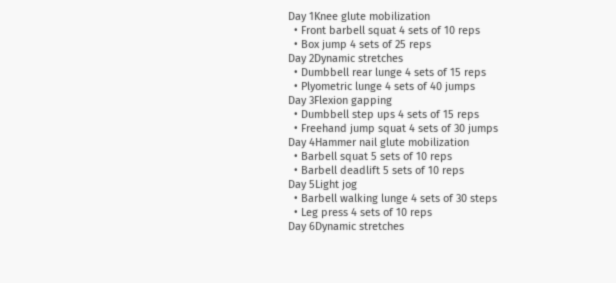Day 1Knee glute mobilization
  • Front barbell squat 4 sets of 10 reps
  • Box jump 4 sets of 25 reps
Day 2Dynamic stretches
  • Dumbbell rear lunge 4 sets of 15 reps
  • Plyometric lunge 4 sets of 40 jumps
Day 3Flexion gapping
  • Dumbbell step ups 4 sets of 15 reps
  • Freehand jump squat 4 sets of 30 jumps
Day 4Hammer nail glute mobilization
  • Barbell squat 5 sets of 10 reps
  • Barbell deadlift 5 sets of 10 reps
Day 5Light jog
  • Barbell walking lunge 4 sets of 30 steps
  • Leg press 4 sets of 10 reps
Day 6Dynamic stretches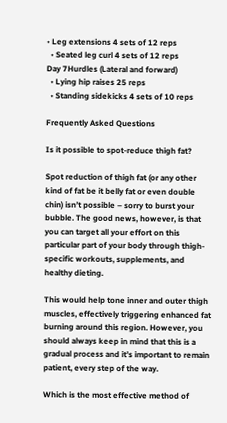• Leg extensions 4 sets of 12 reps
  • Seated leg curl 4 sets of 12 reps
Day 7Hurdles (Lateral and forward)
  • Lying hip raises 25 reps
  • Standing sidekicks 4 sets of 10 reps

Frequently Asked Questions

Is it possible to spot-reduce thigh fat?

Spot reduction of thigh fat (or any other kind of fat be it belly fat or even double chin) isn’t possible – sorry to burst your bubble. The good news, however, is that you can target all your effort on this particular part of your body through thigh-specific workouts, supplements, and healthy dieting.

This would help tone inner and outer thigh muscles, effectively triggering enhanced fat burning around this region. However, you should always keep in mind that this is a gradual process and it’s important to remain patient, every step of the way.

Which is the most effective method of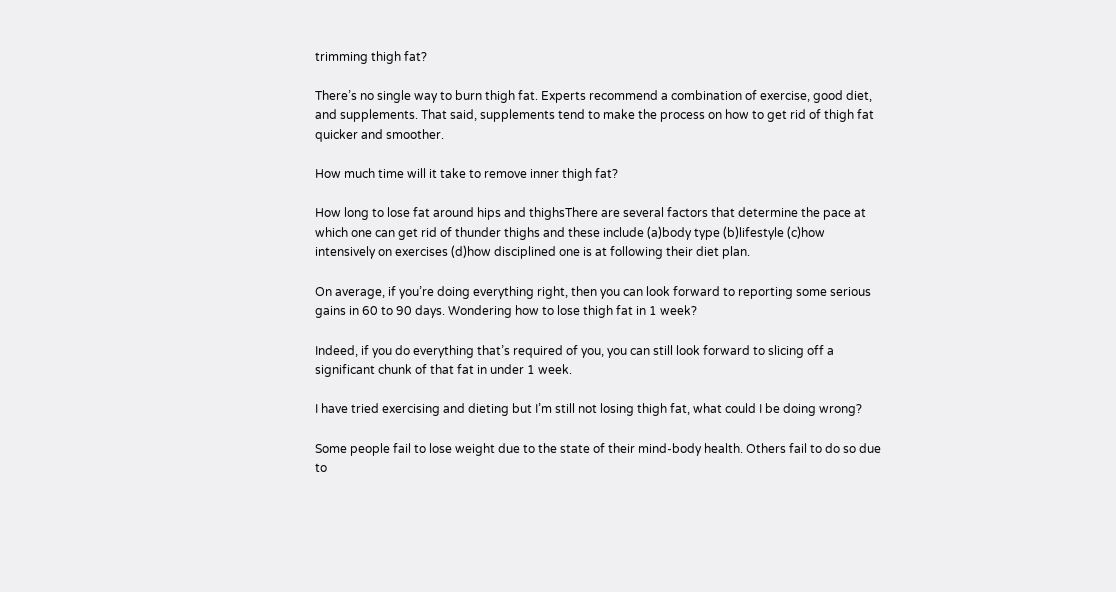trimming thigh fat?

There’s no single way to burn thigh fat. Experts recommend a combination of exercise, good diet, and supplements. That said, supplements tend to make the process on how to get rid of thigh fat quicker and smoother.

How much time will it take to remove inner thigh fat?

How long to lose fat around hips and thighsThere are several factors that determine the pace at which one can get rid of thunder thighs and these include (a)body type (b)lifestyle (c)how intensively on exercises (d)how disciplined one is at following their diet plan.

On average, if you’re doing everything right, then you can look forward to reporting some serious gains in 60 to 90 days. Wondering how to lose thigh fat in 1 week?

Indeed, if you do everything that’s required of you, you can still look forward to slicing off a significant chunk of that fat in under 1 week.

I have tried exercising and dieting but I’m still not losing thigh fat, what could I be doing wrong?

Some people fail to lose weight due to the state of their mind-body health. Others fail to do so due to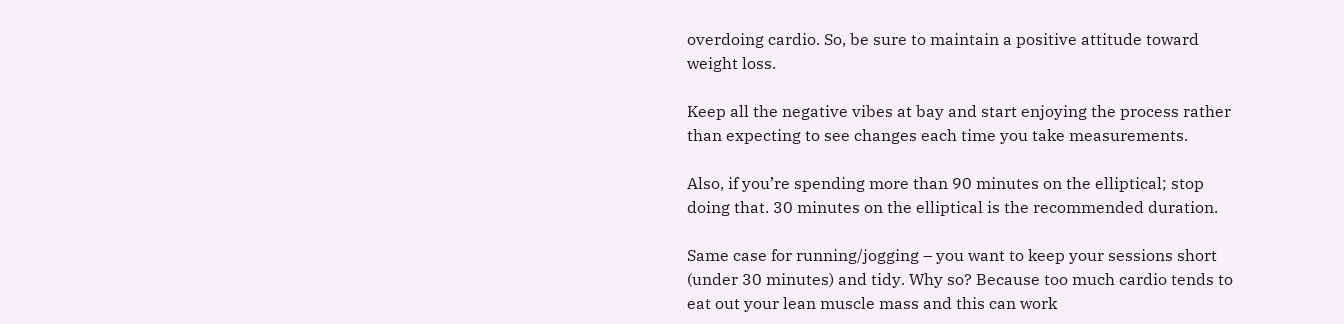overdoing cardio. So, be sure to maintain a positive attitude toward weight loss.

Keep all the negative vibes at bay and start enjoying the process rather than expecting to see changes each time you take measurements.

Also, if you’re spending more than 90 minutes on the elliptical; stop doing that. 30 minutes on the elliptical is the recommended duration.

Same case for running/jogging – you want to keep your sessions short (under 30 minutes) and tidy. Why so? Because too much cardio tends to eat out your lean muscle mass and this can work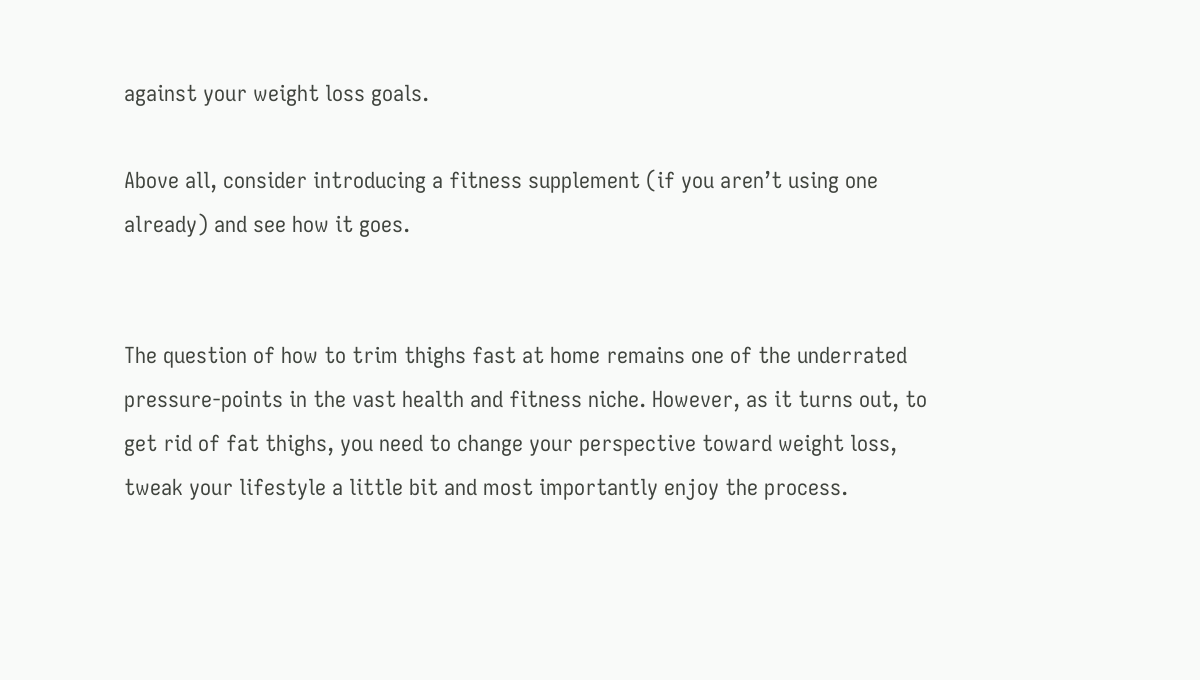against your weight loss goals.

Above all, consider introducing a fitness supplement (if you aren’t using one already) and see how it goes.


The question of how to trim thighs fast at home remains one of the underrated pressure-points in the vast health and fitness niche. However, as it turns out, to get rid of fat thighs, you need to change your perspective toward weight loss, tweak your lifestyle a little bit and most importantly enjoy the process.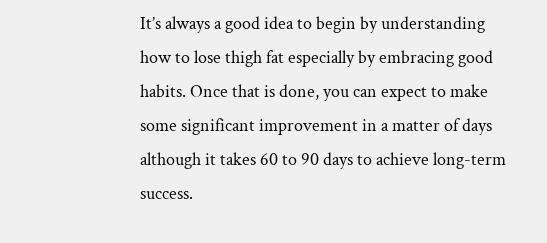It’s always a good idea to begin by understanding how to lose thigh fat especially by embracing good habits. Once that is done, you can expect to make some significant improvement in a matter of days although it takes 60 to 90 days to achieve long-term success.